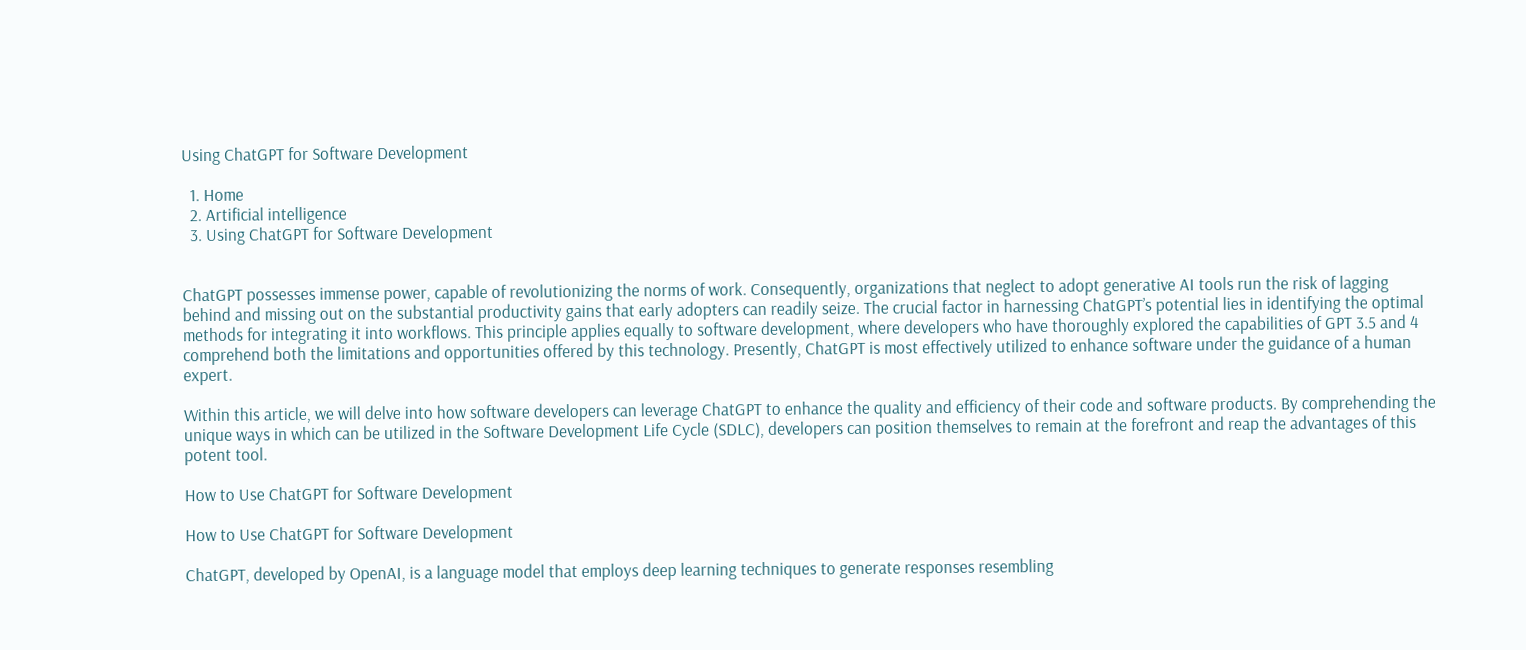Using ChatGPT for Software Development

  1. Home
  2. Artificial intelligence
  3. Using ChatGPT for Software Development


ChatGPT possesses immense power, capable of revolutionizing the norms of work. Consequently, organizations that neglect to adopt generative AI tools run the risk of lagging behind and missing out on the substantial productivity gains that early adopters can readily seize. The crucial factor in harnessing ChatGPT’s potential lies in identifying the optimal methods for integrating it into workflows. This principle applies equally to software development, where developers who have thoroughly explored the capabilities of GPT 3.5 and 4 comprehend both the limitations and opportunities offered by this technology. Presently, ChatGPT is most effectively utilized to enhance software under the guidance of a human expert.

Within this article, we will delve into how software developers can leverage ChatGPT to enhance the quality and efficiency of their code and software products. By comprehending the unique ways in which can be utilized in the Software Development Life Cycle (SDLC), developers can position themselves to remain at the forefront and reap the advantages of this potent tool.

How to Use ChatGPT for Software Development

How to Use ChatGPT for Software Development

ChatGPT, developed by OpenAI, is a language model that employs deep learning techniques to generate responses resembling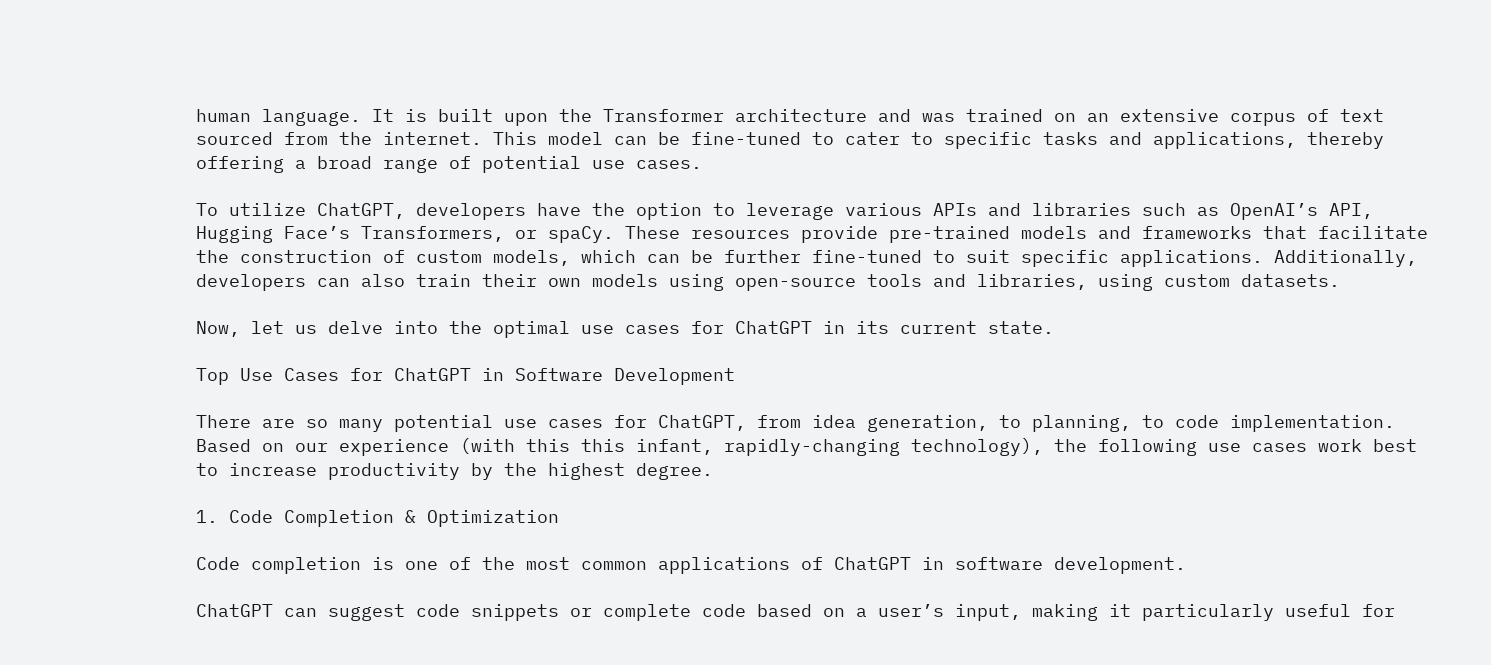human language. It is built upon the Transformer architecture and was trained on an extensive corpus of text sourced from the internet. This model can be fine-tuned to cater to specific tasks and applications, thereby offering a broad range of potential use cases.

To utilize ChatGPT, developers have the option to leverage various APIs and libraries such as OpenAI’s API, Hugging Face’s Transformers, or spaCy. These resources provide pre-trained models and frameworks that facilitate the construction of custom models, which can be further fine-tuned to suit specific applications. Additionally, developers can also train their own models using open-source tools and libraries, using custom datasets.

Now, let us delve into the optimal use cases for ChatGPT in its current state.

Top Use Cases for ChatGPT in Software Development

There are so many potential use cases for ChatGPT, from idea generation, to planning, to code implementation. Based on our experience (with this this infant, rapidly-changing technology), the following use cases work best to increase productivity by the highest degree.

1. Code Completion & Optimization

Code completion is one of the most common applications of ChatGPT in software development.

ChatGPT can suggest code snippets or complete code based on a user’s input, making it particularly useful for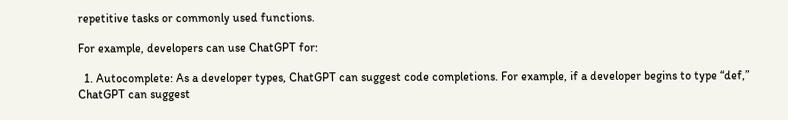repetitive tasks or commonly used functions.

For example, developers can use ChatGPT for:

  1. Autocomplete: As a developer types, ChatGPT can suggest code completions. For example, if a developer begins to type “def,” ChatGPT can suggest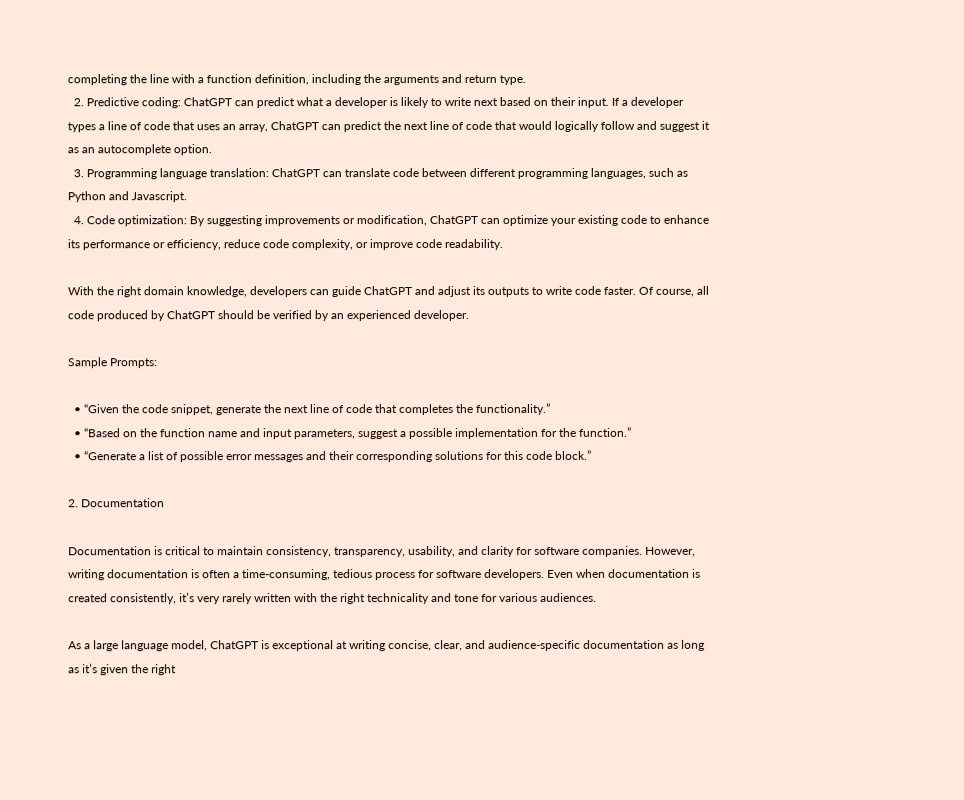completing the line with a function definition, including the arguments and return type.
  2. Predictive coding: ChatGPT can predict what a developer is likely to write next based on their input. If a developer types a line of code that uses an array, ChatGPT can predict the next line of code that would logically follow and suggest it as an autocomplete option.
  3. Programming language translation: ChatGPT can translate code between different programming languages, such as Python and Javascript.
  4. Code optimization: By suggesting improvements or modification, ChatGPT can optimize your existing code to enhance its performance or efficiency, reduce code complexity, or improve code readability.

With the right domain knowledge, developers can guide ChatGPT and adjust its outputs to write code faster. Of course, all code produced by ChatGPT should be verified by an experienced developer.

Sample Prompts:

  • “Given the code snippet, generate the next line of code that completes the functionality.”
  • “Based on the function name and input parameters, suggest a possible implementation for the function.”
  • “Generate a list of possible error messages and their corresponding solutions for this code block.”

2. Documentation

Documentation is critical to maintain consistency, transparency, usability, and clarity for software companies. However, writing documentation is often a time-consuming, tedious process for software developers. Even when documentation is created consistently, it’s very rarely written with the right technicality and tone for various audiences.

As a large language model, ChatGPT is exceptional at writing concise, clear, and audience-specific documentation as long as it’s given the right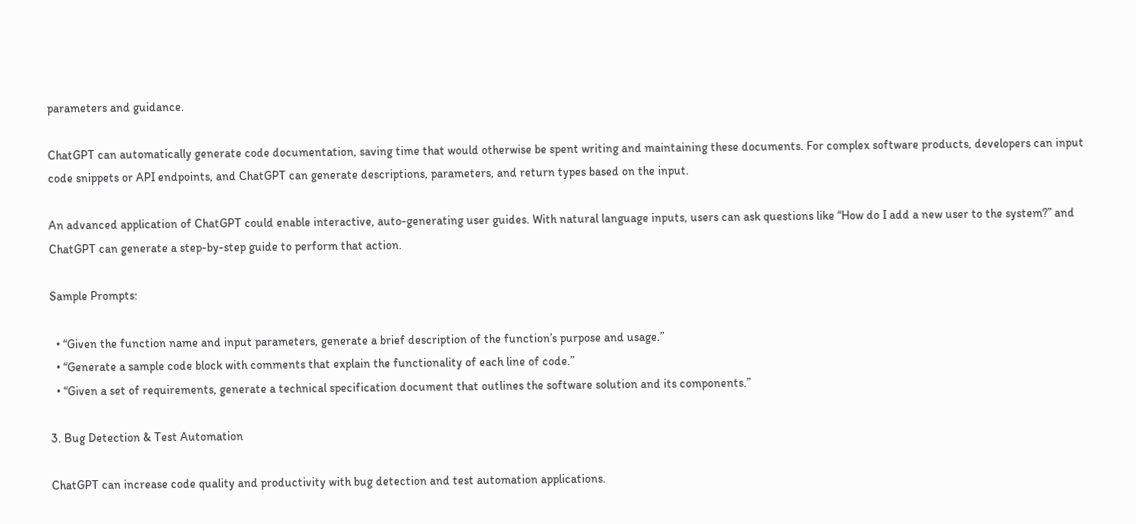parameters and guidance.

ChatGPT can automatically generate code documentation, saving time that would otherwise be spent writing and maintaining these documents. For complex software products, developers can input code snippets or API endpoints, and ChatGPT can generate descriptions, parameters, and return types based on the input.

An advanced application of ChatGPT could enable interactive, auto-generating user guides. With natural language inputs, users can ask questions like “How do I add a new user to the system?” and ChatGPT can generate a step-by-step guide to perform that action.

Sample Prompts:

  • “Given the function name and input parameters, generate a brief description of the function’s purpose and usage.”
  • “Generate a sample code block with comments that explain the functionality of each line of code.”
  • “Given a set of requirements, generate a technical specification document that outlines the software solution and its components.”

3. Bug Detection & Test Automation

ChatGPT can increase code quality and productivity with bug detection and test automation applications.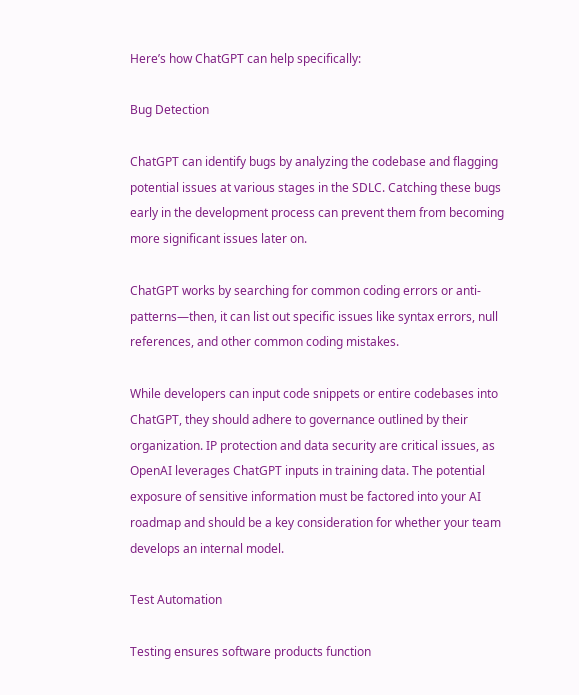Here’s how ChatGPT can help specifically:

Bug Detection

ChatGPT can identify bugs by analyzing the codebase and flagging potential issues at various stages in the SDLC. Catching these bugs early in the development process can prevent them from becoming more significant issues later on.

ChatGPT works by searching for common coding errors or anti-patterns—then, it can list out specific issues like syntax errors, null references, and other common coding mistakes.

While developers can input code snippets or entire codebases into ChatGPT, they should adhere to governance outlined by their organization. IP protection and data security are critical issues, as OpenAI leverages ChatGPT inputs in training data. The potential exposure of sensitive information must be factored into your AI roadmap and should be a key consideration for whether your team develops an internal model.

Test Automation

Testing ensures software products function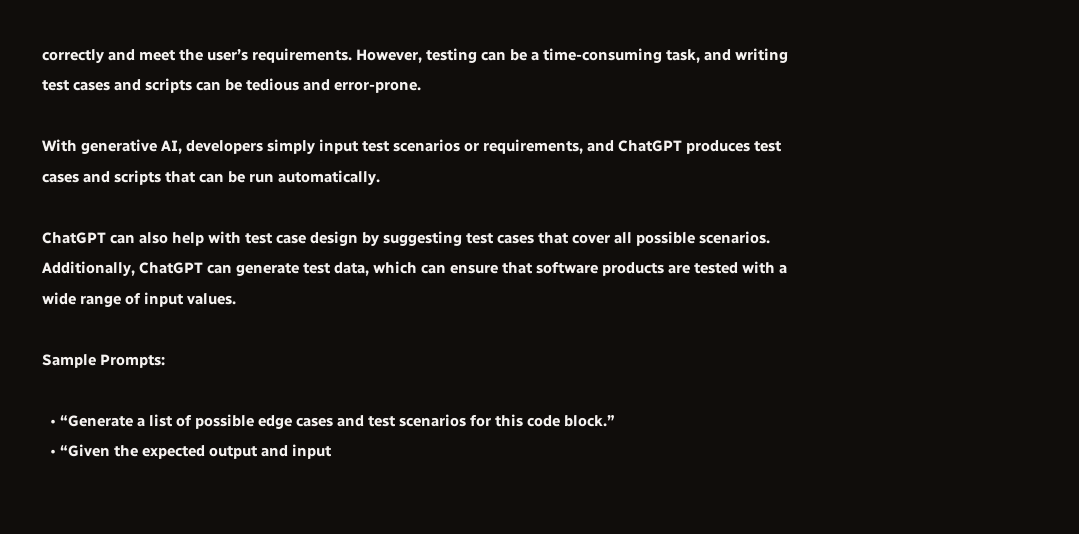correctly and meet the user’s requirements. However, testing can be a time-consuming task, and writing test cases and scripts can be tedious and error-prone.

With generative AI, developers simply input test scenarios or requirements, and ChatGPT produces test cases and scripts that can be run automatically.

ChatGPT can also help with test case design by suggesting test cases that cover all possible scenarios. Additionally, ChatGPT can generate test data, which can ensure that software products are tested with a wide range of input values.

Sample Prompts:

  • “Generate a list of possible edge cases and test scenarios for this code block.”
  • “Given the expected output and input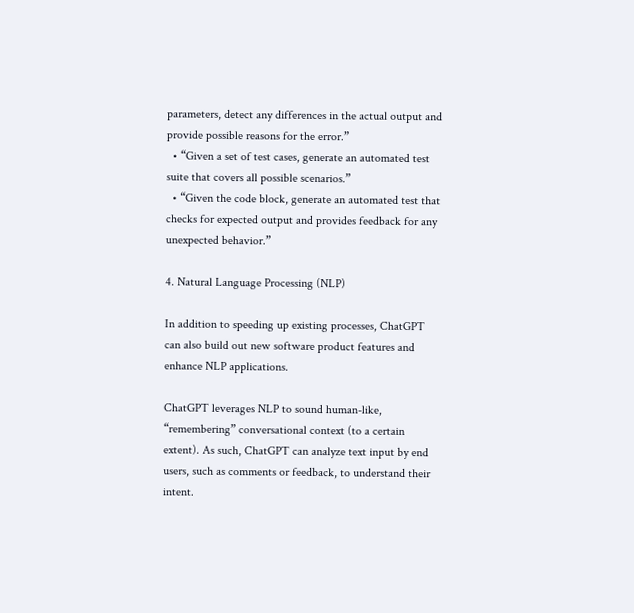parameters, detect any differences in the actual output and provide possible reasons for the error.”
  • “Given a set of test cases, generate an automated test suite that covers all possible scenarios.”
  • “Given the code block, generate an automated test that checks for expected output and provides feedback for any unexpected behavior.”

4. Natural Language Processing (NLP)

In addition to speeding up existing processes, ChatGPT can also build out new software product features and enhance NLP applications.

ChatGPT leverages NLP to sound human-like, “remembering” conversational context (to a certain extent). As such, ChatGPT can analyze text input by end users, such as comments or feedback, to understand their intent.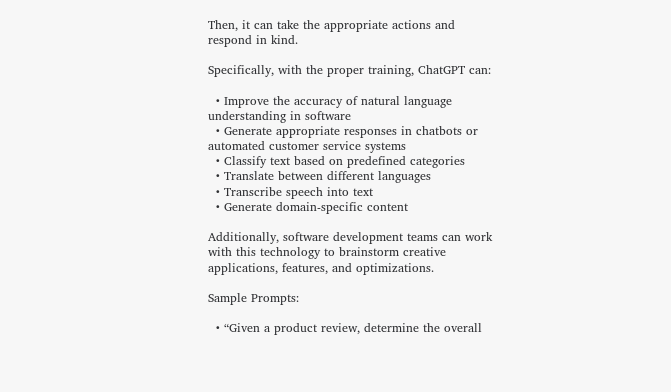Then, it can take the appropriate actions and respond in kind.

Specifically, with the proper training, ChatGPT can:

  • Improve the accuracy of natural language understanding in software
  • Generate appropriate responses in chatbots or automated customer service systems
  • Classify text based on predefined categories
  • Translate between different languages
  • Transcribe speech into text
  • Generate domain-specific content

Additionally, software development teams can work with this technology to brainstorm creative applications, features, and optimizations.

Sample Prompts:

  • “Given a product review, determine the overall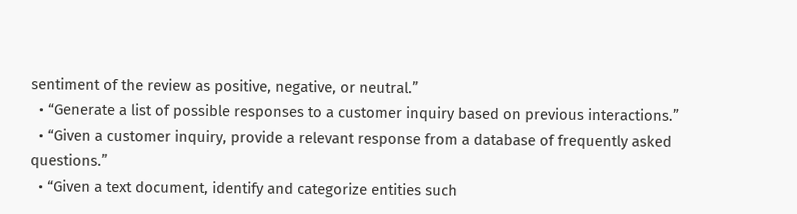sentiment of the review as positive, negative, or neutral.”
  • “Generate a list of possible responses to a customer inquiry based on previous interactions.”
  • “Given a customer inquiry, provide a relevant response from a database of frequently asked questions.”
  • “Given a text document, identify and categorize entities such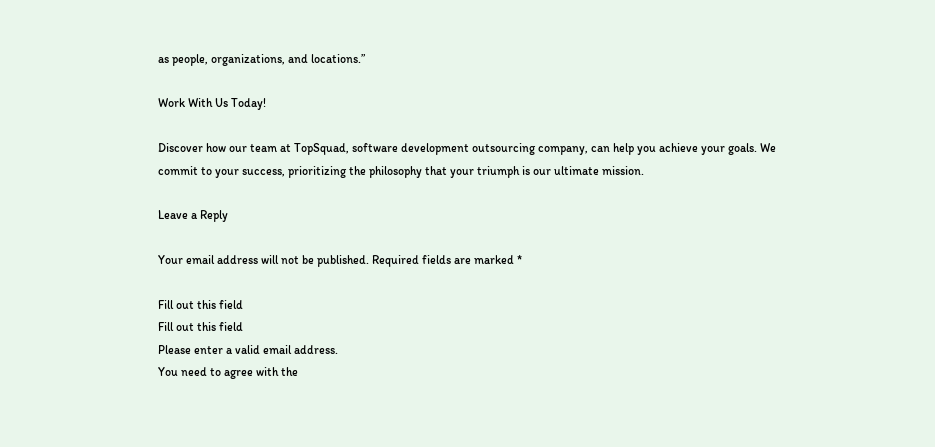as people, organizations, and locations.”

Work With Us Today!

Discover how our team at TopSquad, software development outsourcing company, can help you achieve your goals. We commit to your success, prioritizing the philosophy that your triumph is our ultimate mission.

Leave a Reply

Your email address will not be published. Required fields are marked *

Fill out this field
Fill out this field
Please enter a valid email address.
You need to agree with the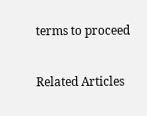terms to proceed

Related Articles